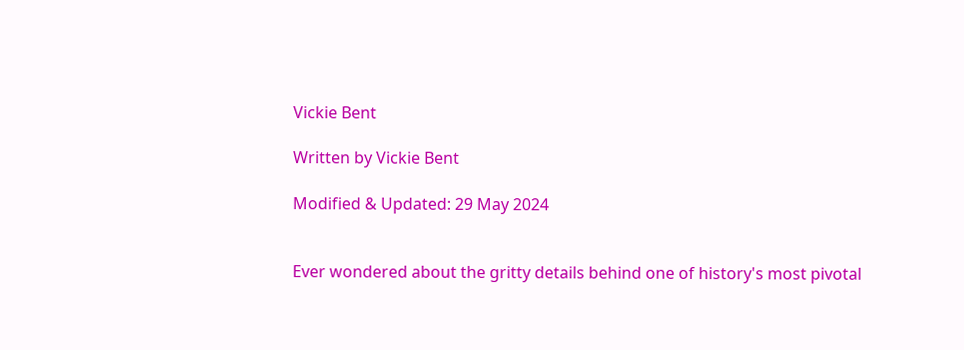Vickie Bent

Written by Vickie Bent

Modified & Updated: 29 May 2024


Ever wondered about the gritty details behind one of history's most pivotal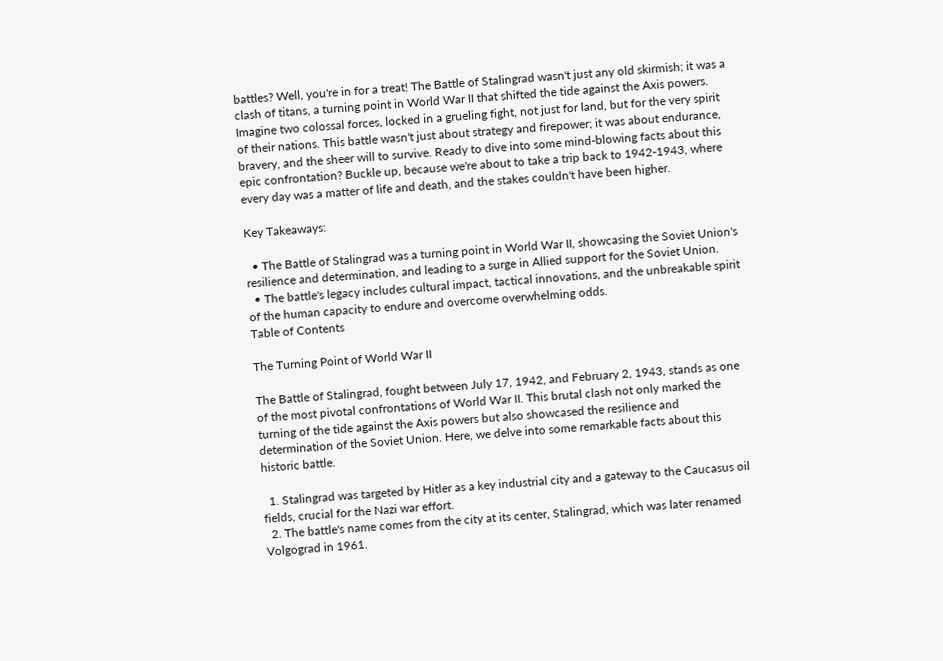battles? Well, you're in for a treat! The Battle of Stalingrad wasn't just any old skirmish; it was a clash of titans, a turning point in World War II that shifted the tide against the Axis powers. Imagine two colossal forces, locked in a grueling fight, not just for land, but for the very spirit of their nations. This battle wasn't just about strategy and firepower; it was about endurance, bravery, and the sheer will to survive. Ready to dive into some mind-blowing facts about this epic confrontation? Buckle up, because we're about to take a trip back to 1942-1943, where every day was a matter of life and death, and the stakes couldn't have been higher.

Key Takeaways:

  • The Battle of Stalingrad was a turning point in World War II, showcasing the Soviet Union's resilience and determination, and leading to a surge in Allied support for the Soviet Union.
  • The battle's legacy includes cultural impact, tactical innovations, and the unbreakable spirit of the human capacity to endure and overcome overwhelming odds.
Table of Contents

The Turning Point of World War II

The Battle of Stalingrad, fought between July 17, 1942, and February 2, 1943, stands as one of the most pivotal confrontations of World War II. This brutal clash not only marked the turning of the tide against the Axis powers but also showcased the resilience and determination of the Soviet Union. Here, we delve into some remarkable facts about this historic battle.

  1. Stalingrad was targeted by Hitler as a key industrial city and a gateway to the Caucasus oil fields, crucial for the Nazi war effort.
  2. The battle's name comes from the city at its center, Stalingrad, which was later renamed Volgograd in 1961.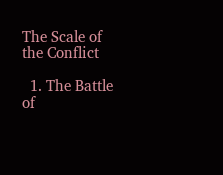The Scale of the Conflict

  1. The Battle of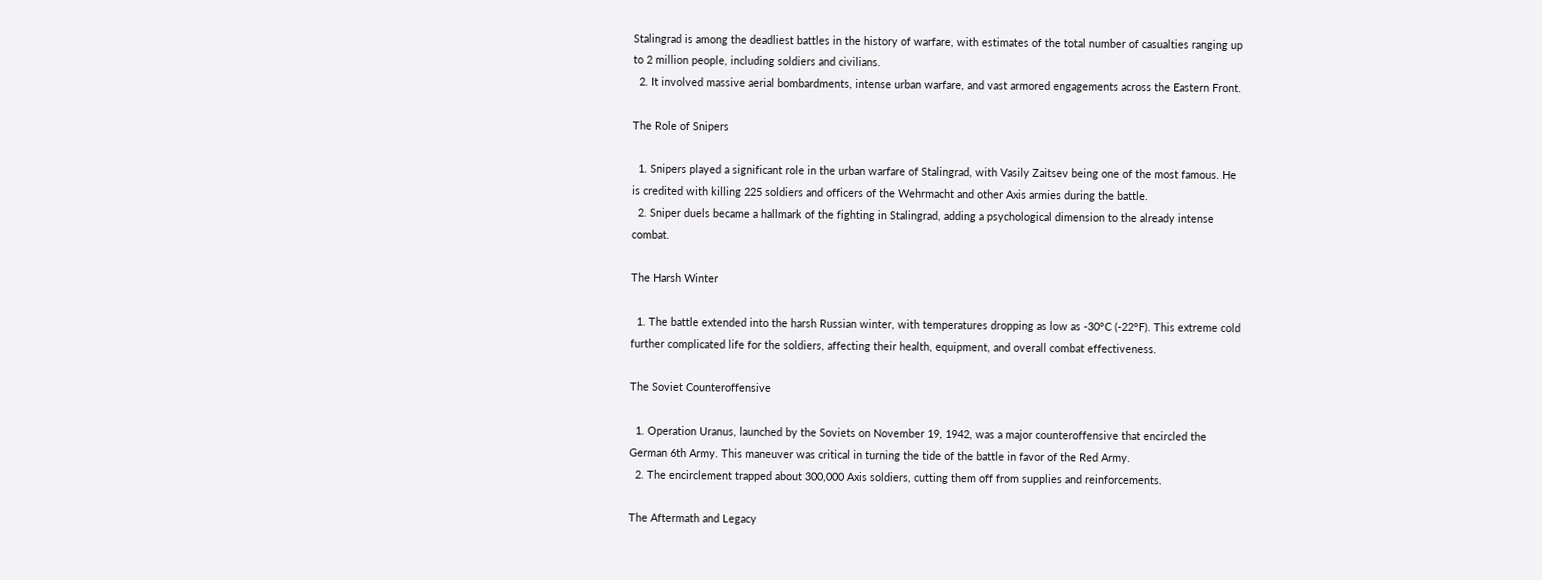Stalingrad is among the deadliest battles in the history of warfare, with estimates of the total number of casualties ranging up to 2 million people, including soldiers and civilians.
  2. It involved massive aerial bombardments, intense urban warfare, and vast armored engagements across the Eastern Front.

The Role of Snipers

  1. Snipers played a significant role in the urban warfare of Stalingrad, with Vasily Zaitsev being one of the most famous. He is credited with killing 225 soldiers and officers of the Wehrmacht and other Axis armies during the battle.
  2. Sniper duels became a hallmark of the fighting in Stalingrad, adding a psychological dimension to the already intense combat.

The Harsh Winter

  1. The battle extended into the harsh Russian winter, with temperatures dropping as low as -30°C (-22°F). This extreme cold further complicated life for the soldiers, affecting their health, equipment, and overall combat effectiveness.

The Soviet Counteroffensive

  1. Operation Uranus, launched by the Soviets on November 19, 1942, was a major counteroffensive that encircled the German 6th Army. This maneuver was critical in turning the tide of the battle in favor of the Red Army.
  2. The encirclement trapped about 300,000 Axis soldiers, cutting them off from supplies and reinforcements.

The Aftermath and Legacy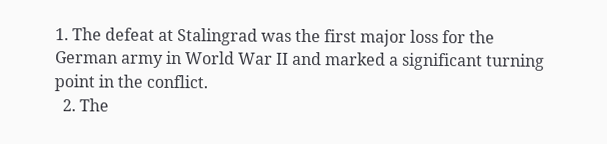1. The defeat at Stalingrad was the first major loss for the German army in World War II and marked a significant turning point in the conflict.
  2. The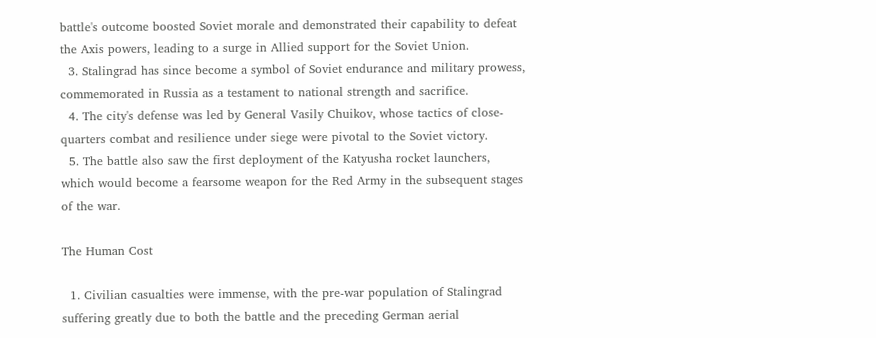battle's outcome boosted Soviet morale and demonstrated their capability to defeat the Axis powers, leading to a surge in Allied support for the Soviet Union.
  3. Stalingrad has since become a symbol of Soviet endurance and military prowess, commemorated in Russia as a testament to national strength and sacrifice.
  4. The city's defense was led by General Vasily Chuikov, whose tactics of close-quarters combat and resilience under siege were pivotal to the Soviet victory.
  5. The battle also saw the first deployment of the Katyusha rocket launchers, which would become a fearsome weapon for the Red Army in the subsequent stages of the war.

The Human Cost

  1. Civilian casualties were immense, with the pre-war population of Stalingrad suffering greatly due to both the battle and the preceding German aerial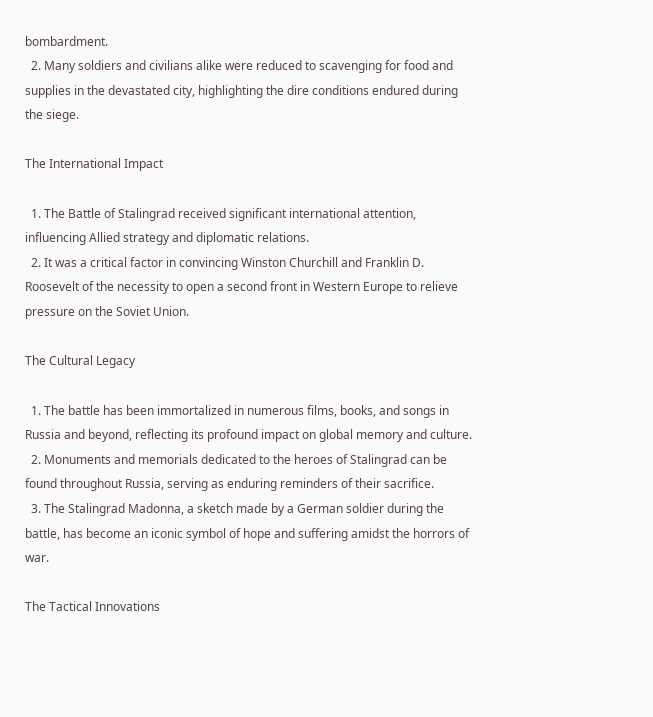bombardment.
  2. Many soldiers and civilians alike were reduced to scavenging for food and supplies in the devastated city, highlighting the dire conditions endured during the siege.

The International Impact

  1. The Battle of Stalingrad received significant international attention, influencing Allied strategy and diplomatic relations.
  2. It was a critical factor in convincing Winston Churchill and Franklin D. Roosevelt of the necessity to open a second front in Western Europe to relieve pressure on the Soviet Union.

The Cultural Legacy

  1. The battle has been immortalized in numerous films, books, and songs in Russia and beyond, reflecting its profound impact on global memory and culture.
  2. Monuments and memorials dedicated to the heroes of Stalingrad can be found throughout Russia, serving as enduring reminders of their sacrifice.
  3. The Stalingrad Madonna, a sketch made by a German soldier during the battle, has become an iconic symbol of hope and suffering amidst the horrors of war.

The Tactical Innovations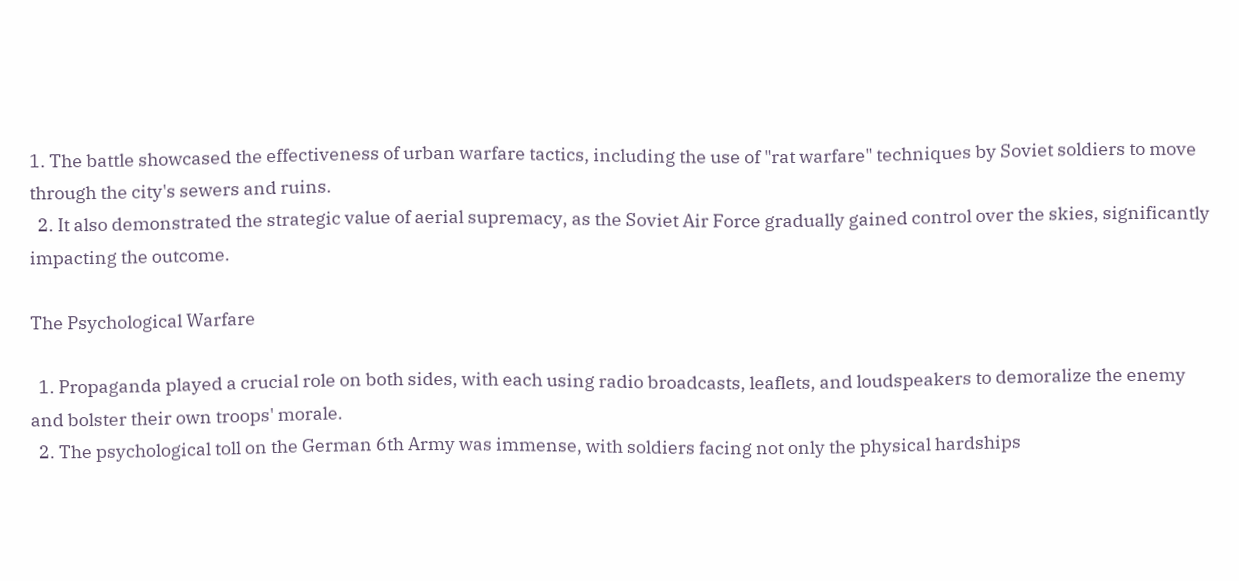1. The battle showcased the effectiveness of urban warfare tactics, including the use of "rat warfare" techniques by Soviet soldiers to move through the city's sewers and ruins.
  2. It also demonstrated the strategic value of aerial supremacy, as the Soviet Air Force gradually gained control over the skies, significantly impacting the outcome.

The Psychological Warfare

  1. Propaganda played a crucial role on both sides, with each using radio broadcasts, leaflets, and loudspeakers to demoralize the enemy and bolster their own troops' morale.
  2. The psychological toll on the German 6th Army was immense, with soldiers facing not only the physical hardships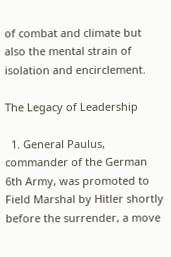of combat and climate but also the mental strain of isolation and encirclement.

The Legacy of Leadership

  1. General Paulus, commander of the German 6th Army, was promoted to Field Marshal by Hitler shortly before the surrender, a move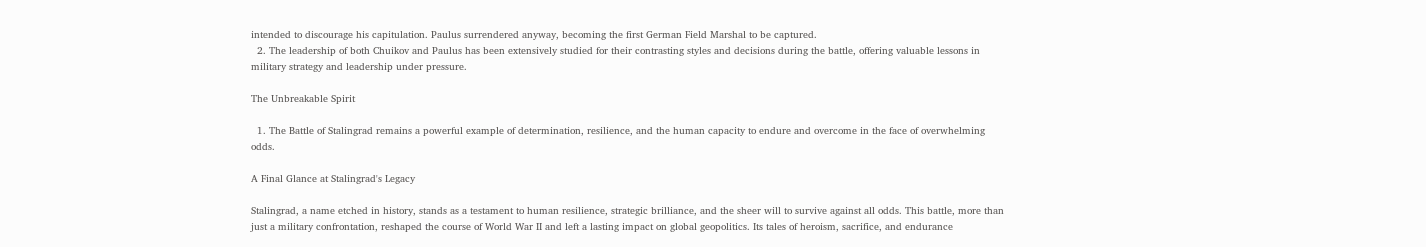intended to discourage his capitulation. Paulus surrendered anyway, becoming the first German Field Marshal to be captured.
  2. The leadership of both Chuikov and Paulus has been extensively studied for their contrasting styles and decisions during the battle, offering valuable lessons in military strategy and leadership under pressure.

The Unbreakable Spirit

  1. The Battle of Stalingrad remains a powerful example of determination, resilience, and the human capacity to endure and overcome in the face of overwhelming odds.

A Final Glance at Stalingrad's Legacy

Stalingrad, a name etched in history, stands as a testament to human resilience, strategic brilliance, and the sheer will to survive against all odds. This battle, more than just a military confrontation, reshaped the course of World War II and left a lasting impact on global geopolitics. Its tales of heroism, sacrifice, and endurance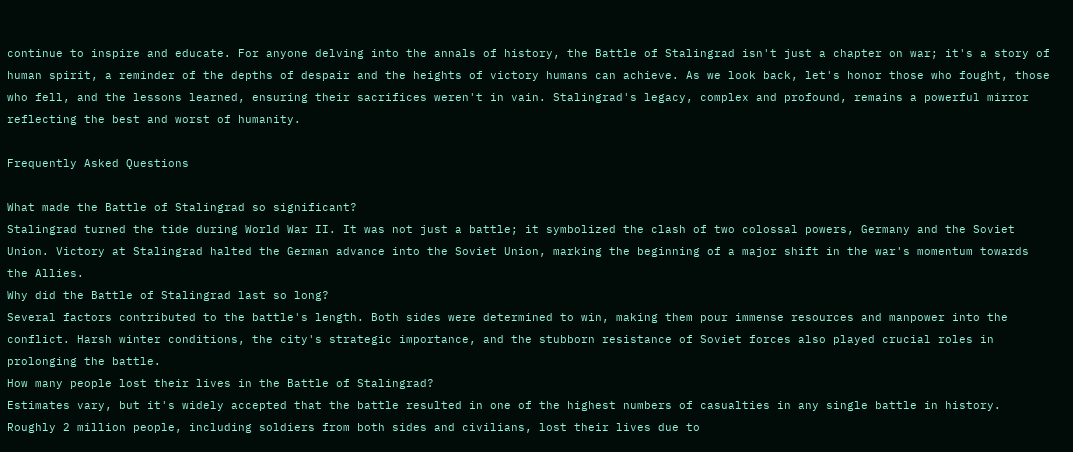continue to inspire and educate. For anyone delving into the annals of history, the Battle of Stalingrad isn't just a chapter on war; it's a story of human spirit, a reminder of the depths of despair and the heights of victory humans can achieve. As we look back, let's honor those who fought, those who fell, and the lessons learned, ensuring their sacrifices weren't in vain. Stalingrad's legacy, complex and profound, remains a powerful mirror reflecting the best and worst of humanity.

Frequently Asked Questions

What made the Battle of Stalingrad so significant?
Stalingrad turned the tide during World War II. It was not just a battle; it symbolized the clash of two colossal powers, Germany and the Soviet Union. Victory at Stalingrad halted the German advance into the Soviet Union, marking the beginning of a major shift in the war's momentum towards the Allies.
Why did the Battle of Stalingrad last so long?
Several factors contributed to the battle's length. Both sides were determined to win, making them pour immense resources and manpower into the conflict. Harsh winter conditions, the city's strategic importance, and the stubborn resistance of Soviet forces also played crucial roles in prolonging the battle.
How many people lost their lives in the Battle of Stalingrad?
Estimates vary, but it's widely accepted that the battle resulted in one of the highest numbers of casualties in any single battle in history. Roughly 2 million people, including soldiers from both sides and civilians, lost their lives due to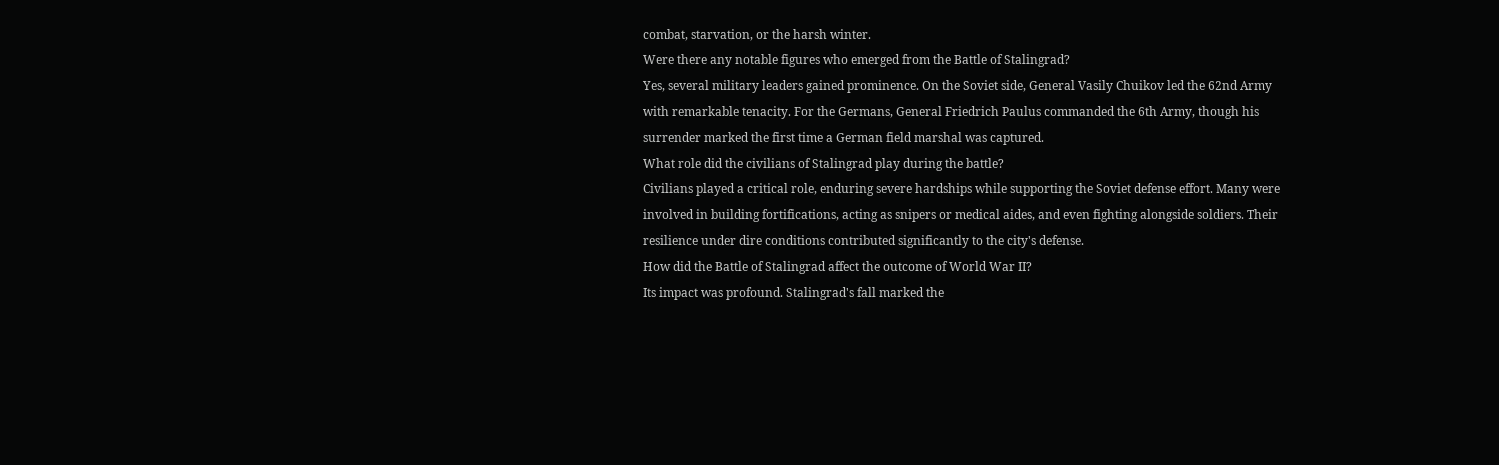combat, starvation, or the harsh winter.
Were there any notable figures who emerged from the Battle of Stalingrad?
Yes, several military leaders gained prominence. On the Soviet side, General Vasily Chuikov led the 62nd Army with remarkable tenacity. For the Germans, General Friedrich Paulus commanded the 6th Army, though his surrender marked the first time a German field marshal was captured.
What role did the civilians of Stalingrad play during the battle?
Civilians played a critical role, enduring severe hardships while supporting the Soviet defense effort. Many were involved in building fortifications, acting as snipers or medical aides, and even fighting alongside soldiers. Their resilience under dire conditions contributed significantly to the city's defense.
How did the Battle of Stalingrad affect the outcome of World War II?
Its impact was profound. Stalingrad's fall marked the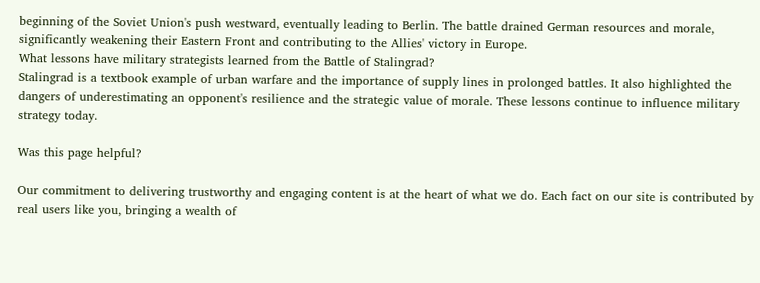beginning of the Soviet Union's push westward, eventually leading to Berlin. The battle drained German resources and morale, significantly weakening their Eastern Front and contributing to the Allies' victory in Europe.
What lessons have military strategists learned from the Battle of Stalingrad?
Stalingrad is a textbook example of urban warfare and the importance of supply lines in prolonged battles. It also highlighted the dangers of underestimating an opponent's resilience and the strategic value of morale. These lessons continue to influence military strategy today.

Was this page helpful?

Our commitment to delivering trustworthy and engaging content is at the heart of what we do. Each fact on our site is contributed by real users like you, bringing a wealth of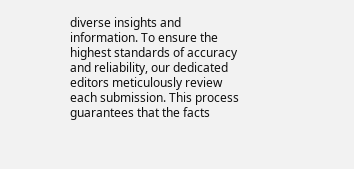diverse insights and information. To ensure the highest standards of accuracy and reliability, our dedicated editors meticulously review each submission. This process guarantees that the facts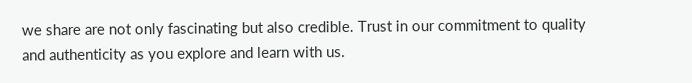we share are not only fascinating but also credible. Trust in our commitment to quality and authenticity as you explore and learn with us.